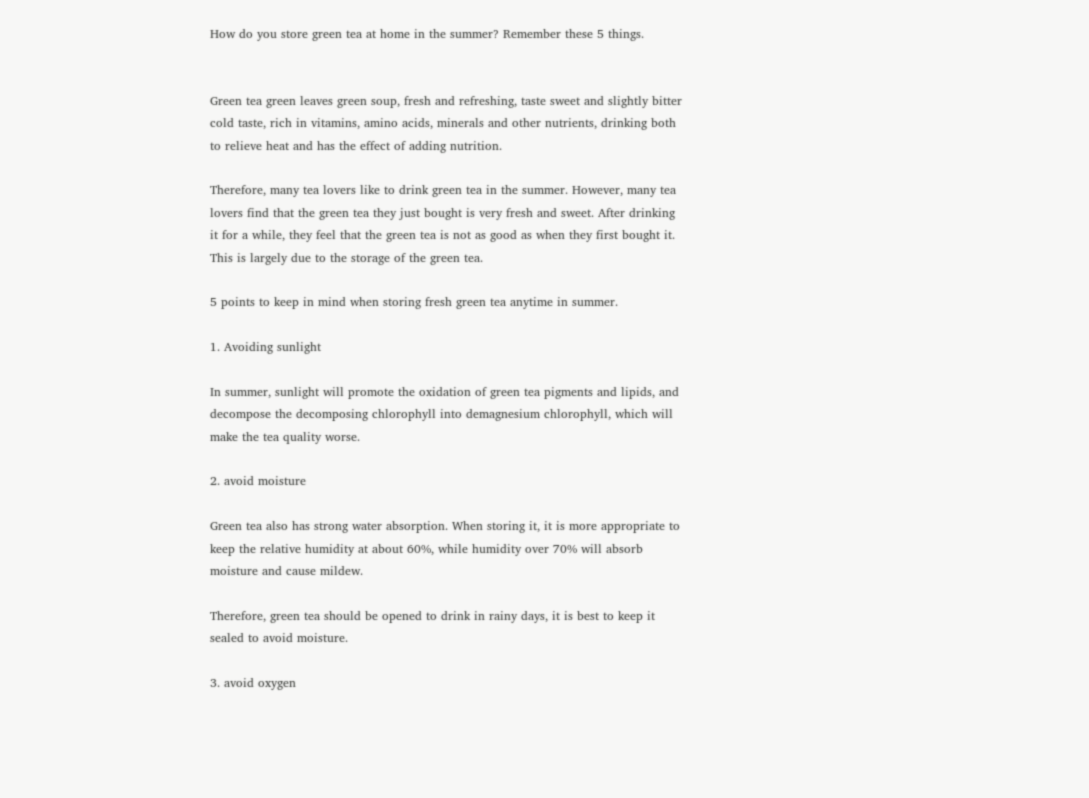How do you store green tea at home in the summer? Remember these 5 things.


Green tea green leaves green soup, fresh and refreshing, taste sweet and slightly bitter cold taste, rich in vitamins, amino acids, minerals and other nutrients, drinking both to relieve heat and has the effect of adding nutrition.

Therefore, many tea lovers like to drink green tea in the summer. However, many tea lovers find that the green tea they just bought is very fresh and sweet. After drinking it for a while, they feel that the green tea is not as good as when they first bought it. This is largely due to the storage of the green tea.

5 points to keep in mind when storing fresh green tea anytime in summer.

1. Avoiding sunlight

In summer, sunlight will promote the oxidation of green tea pigments and lipids, and decompose the decomposing chlorophyll into demagnesium chlorophyll, which will make the tea quality worse.

2. avoid moisture

Green tea also has strong water absorption. When storing it, it is more appropriate to keep the relative humidity at about 60%, while humidity over 70% will absorb moisture and cause mildew.

Therefore, green tea should be opened to drink in rainy days, it is best to keep it sealed to avoid moisture.

3. avoid oxygen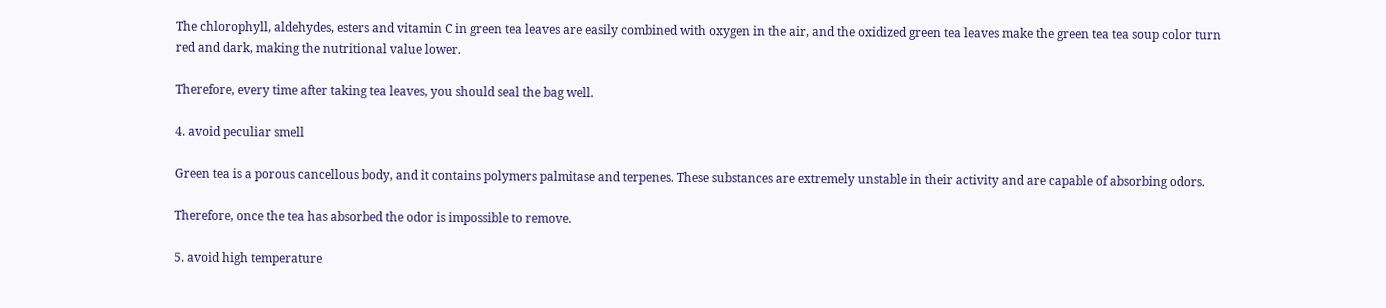The chlorophyll, aldehydes, esters and vitamin C in green tea leaves are easily combined with oxygen in the air, and the oxidized green tea leaves make the green tea tea soup color turn red and dark, making the nutritional value lower.

Therefore, every time after taking tea leaves, you should seal the bag well.

4. avoid peculiar smell

Green tea is a porous cancellous body, and it contains polymers palmitase and terpenes. These substances are extremely unstable in their activity and are capable of absorbing odors.

Therefore, once the tea has absorbed the odor is impossible to remove.

5. avoid high temperature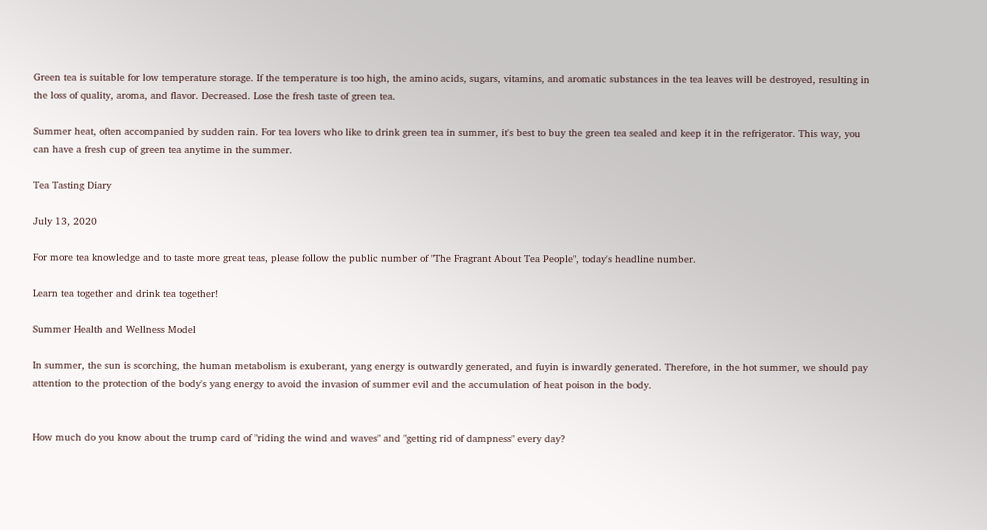Green tea is suitable for low temperature storage. If the temperature is too high, the amino acids, sugars, vitamins, and aromatic substances in the tea leaves will be destroyed, resulting in the loss of quality, aroma, and flavor. Decreased. Lose the fresh taste of green tea.

Summer heat, often accompanied by sudden rain. For tea lovers who like to drink green tea in summer, it's best to buy the green tea sealed and keep it in the refrigerator. This way, you can have a fresh cup of green tea anytime in the summer.

Tea Tasting Diary

July 13, 2020

For more tea knowledge and to taste more great teas, please follow the public number of "The Fragrant About Tea People", today's headline number.

Learn tea together and drink tea together!

Summer Health and Wellness Model

In summer, the sun is scorching, the human metabolism is exuberant, yang energy is outwardly generated, and fuyin is inwardly generated. Therefore, in the hot summer, we should pay attention to the protection of the body's yang energy to avoid the invasion of summer evil and the accumulation of heat poison in the body.


How much do you know about the trump card of "riding the wind and waves" and "getting rid of dampness" every day?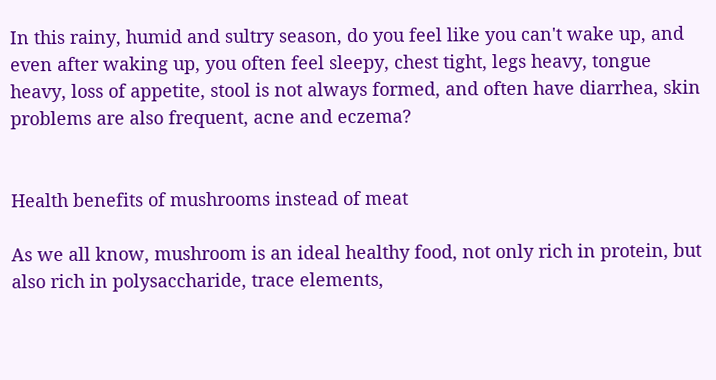In this rainy, humid and sultry season, do you feel like you can't wake up, and even after waking up, you often feel sleepy, chest tight, legs heavy, tongue heavy, loss of appetite, stool is not always formed, and often have diarrhea, skin problems are also frequent, acne and eczema?


Health benefits of mushrooms instead of meat

As we all know, mushroom is an ideal healthy food, not only rich in protein, but also rich in polysaccharide, trace elements,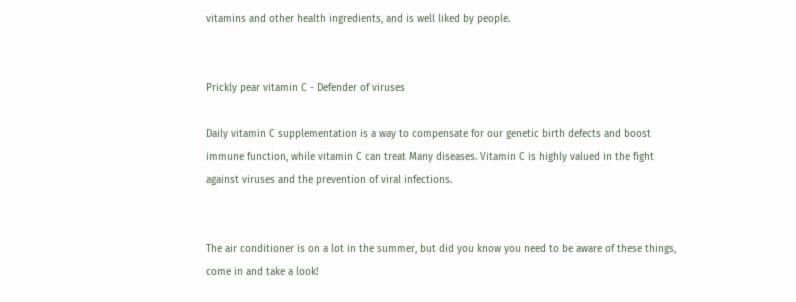vitamins and other health ingredients, and is well liked by people.


Prickly pear vitamin C - Defender of viruses

Daily vitamin C supplementation is a way to compensate for our genetic birth defects and boost immune function, while vitamin C can treat Many diseases. Vitamin C is highly valued in the fight against viruses and the prevention of viral infections.


The air conditioner is on a lot in the summer, but did you know you need to be aware of these things, come in and take a look!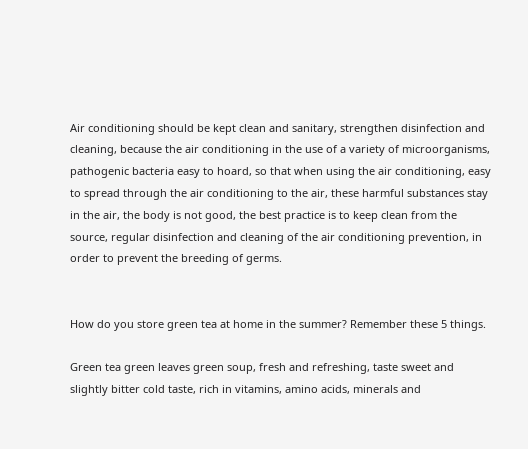Air conditioning should be kept clean and sanitary, strengthen disinfection and cleaning, because the air conditioning in the use of a variety of microorganisms, pathogenic bacteria easy to hoard, so that when using the air conditioning, easy to spread through the air conditioning to the air, these harmful substances stay in the air, the body is not good, the best practice is to keep clean from the source, regular disinfection and cleaning of the air conditioning prevention, in order to prevent the breeding of germs.


How do you store green tea at home in the summer? Remember these 5 things.

Green tea green leaves green soup, fresh and refreshing, taste sweet and slightly bitter cold taste, rich in vitamins, amino acids, minerals and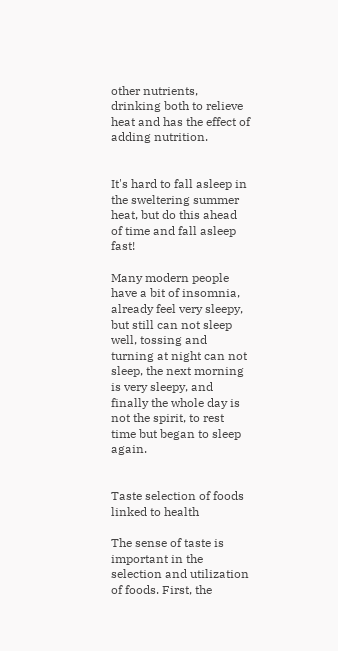other nutrients, drinking both to relieve heat and has the effect of adding nutrition.


It's hard to fall asleep in the sweltering summer heat, but do this ahead of time and fall asleep fast!

Many modern people have a bit of insomnia, already feel very sleepy, but still can not sleep well, tossing and turning at night can not sleep, the next morning is very sleepy, and finally the whole day is not the spirit, to rest time but began to sleep again.


Taste selection of foods linked to health

The sense of taste is important in the selection and utilization of foods. First, the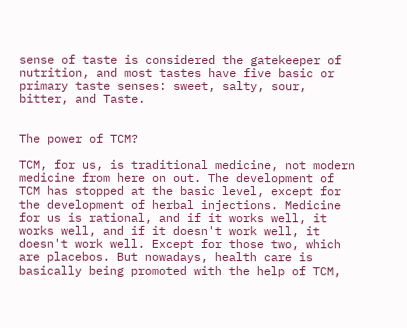sense of taste is considered the gatekeeper of nutrition, and most tastes have five basic or primary taste senses: sweet, salty, sour, bitter, and Taste.


The power of TCM?

TCM, for us, is traditional medicine, not modern medicine from here on out. The development of TCM has stopped at the basic level, except for the development of herbal injections. Medicine for us is rational, and if it works well, it works well, and if it doesn't work well, it doesn't work well. Except for those two, which are placebos. But nowadays, health care is basically being promoted with the help of TCM,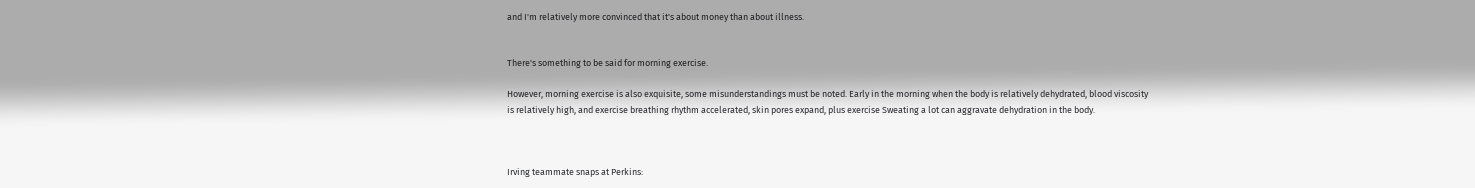and I'm relatively more convinced that it's about money than about illness.


There's something to be said for morning exercise.

However, morning exercise is also exquisite, some misunderstandings must be noted. Early in the morning when the body is relatively dehydrated, blood viscosity is relatively high, and exercise breathing rhythm accelerated, skin pores expand, plus exercise Sweating a lot can aggravate dehydration in the body.



Irving teammate snaps at Perkins: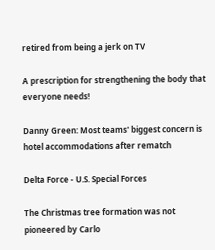retired from being a jerk on TV

A prescription for strengthening the body that everyone needs!

Danny Green: Most teams' biggest concern is hotel accommodations after rematch

Delta Force - U.S. Special Forces

The Christmas tree formation was not pioneered by Carlo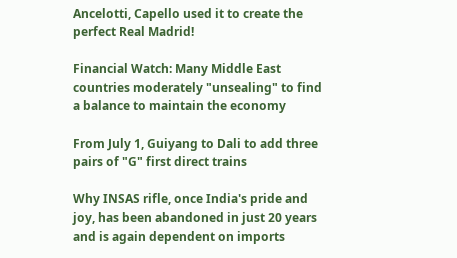Ancelotti, Capello used it to create the perfect Real Madrid!

Financial Watch: Many Middle East countries moderately "unsealing" to find a balance to maintain the economy

From July 1, Guiyang to Dali to add three pairs of "G" first direct trains

Why INSAS rifle, once India's pride and joy, has been abandoned in just 20 years and is again dependent on imports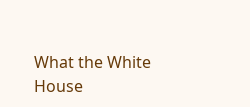What the White House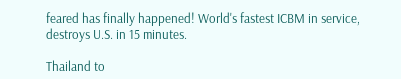feared has finally happened! World's fastest ICBM in service, destroys U.S. in 15 minutes.

Thailand to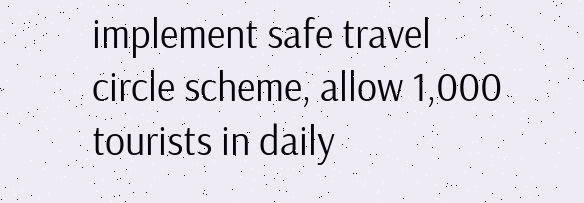implement safe travel circle scheme, allow 1,000 tourists in daily